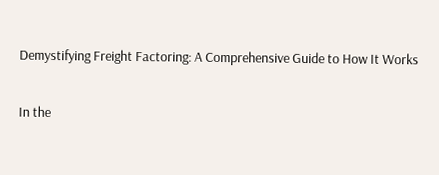Demystifying Freight Factoring: A Comprehensive Guide to How It Works

In the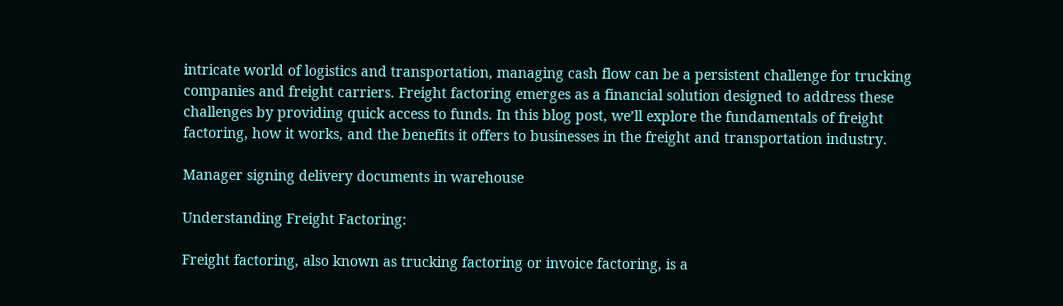intricate world of logistics and transportation, managing cash flow can be a persistent challenge for trucking companies and freight carriers. Freight factoring emerges as a financial solution designed to address these challenges by providing quick access to funds. In this blog post, we’ll explore the fundamentals of freight factoring, how it works, and the benefits it offers to businesses in the freight and transportation industry.

Manager signing delivery documents in warehouse

Understanding Freight Factoring:

Freight factoring, also known as trucking factoring or invoice factoring, is a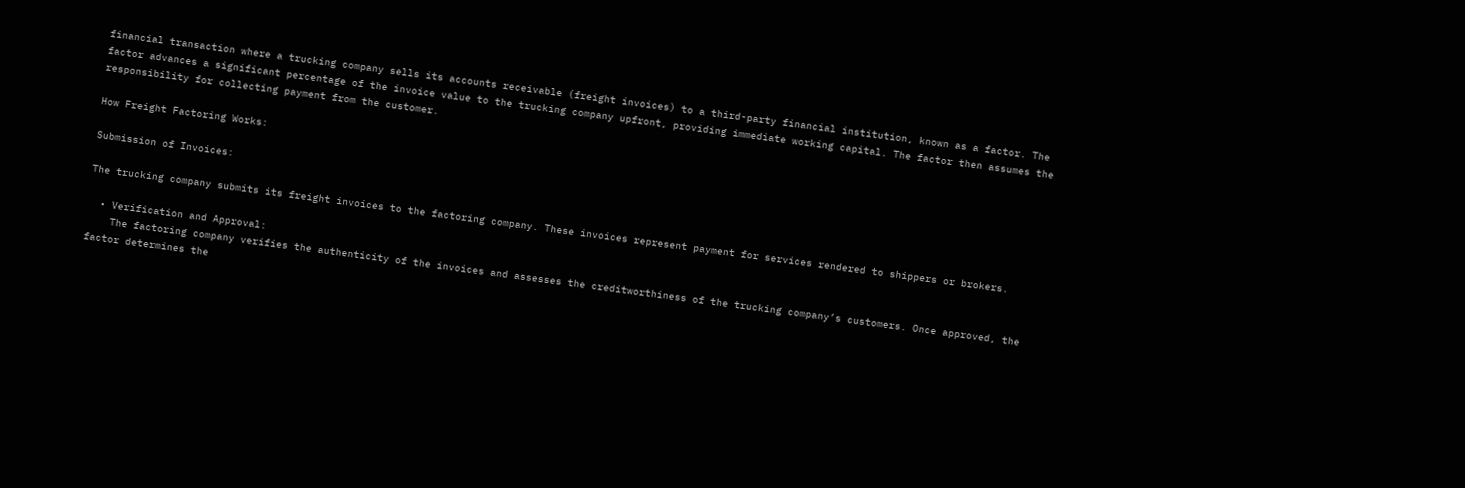financial transaction where a trucking company sells its accounts receivable (freight invoices) to a third-party financial institution, known as a factor. The factor advances a significant percentage of the invoice value to the trucking company upfront, providing immediate working capital. The factor then assumes the responsibility for collecting payment from the customer.

How Freight Factoring Works:

Submission of Invoices:

The trucking company submits its freight invoices to the factoring company. These invoices represent payment for services rendered to shippers or brokers.

  • Verification and Approval:
    The factoring company verifies the authenticity of the invoices and assesses the creditworthiness of the trucking company’s customers. Once approved, the factor determines the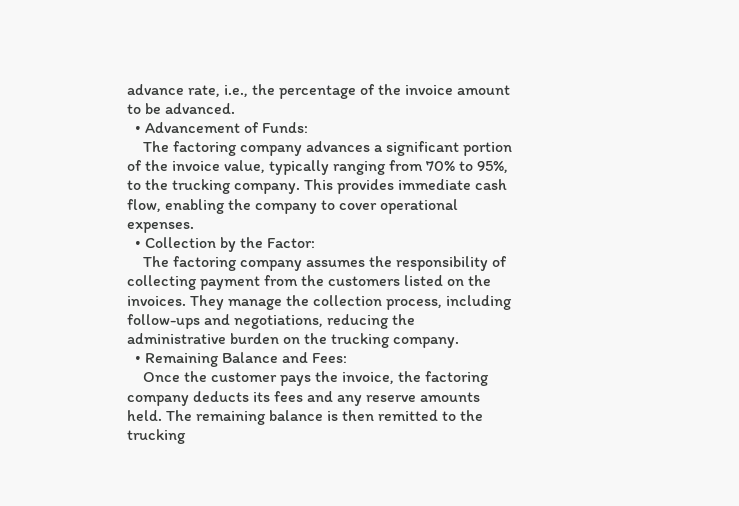advance rate, i.e., the percentage of the invoice amount to be advanced.
  • Advancement of Funds:
    The factoring company advances a significant portion of the invoice value, typically ranging from 70% to 95%, to the trucking company. This provides immediate cash flow, enabling the company to cover operational expenses.
  • Collection by the Factor:
    The factoring company assumes the responsibility of collecting payment from the customers listed on the invoices. They manage the collection process, including follow-ups and negotiations, reducing the administrative burden on the trucking company.
  • Remaining Balance and Fees:
    Once the customer pays the invoice, the factoring company deducts its fees and any reserve amounts held. The remaining balance is then remitted to the trucking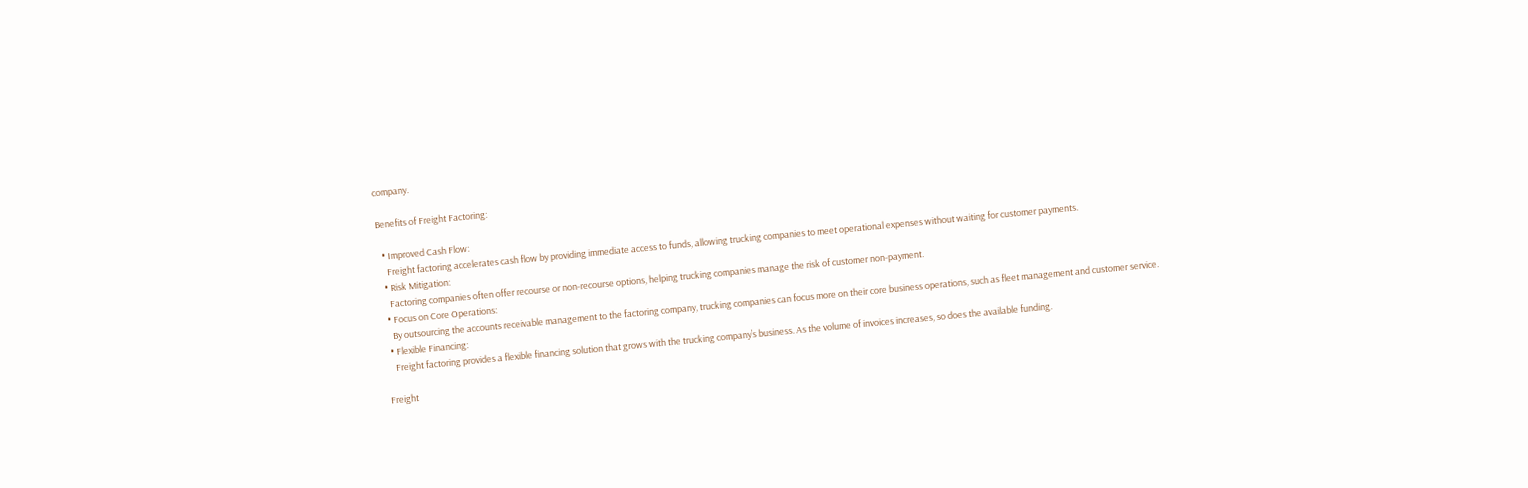company.

Benefits of Freight Factoring:

  • Improved Cash Flow:
    Freight factoring accelerates cash flow by providing immediate access to funds, allowing trucking companies to meet operational expenses without waiting for customer payments.
  • Risk Mitigation:
    Factoring companies often offer recourse or non-recourse options, helping trucking companies manage the risk of customer non-payment.
  • Focus on Core Operations:
    By outsourcing the accounts receivable management to the factoring company, trucking companies can focus more on their core business operations, such as fleet management and customer service.
  • Flexible Financing:
    Freight factoring provides a flexible financing solution that grows with the trucking company’s business. As the volume of invoices increases, so does the available funding.

Freight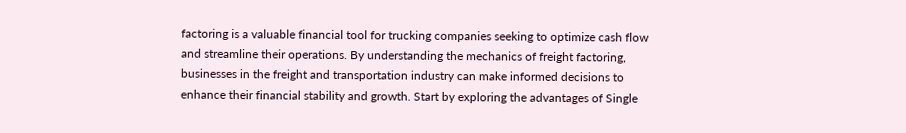factoring is a valuable financial tool for trucking companies seeking to optimize cash flow and streamline their operations. By understanding the mechanics of freight factoring, businesses in the freight and transportation industry can make informed decisions to enhance their financial stability and growth. Start by exploring the advantages of Single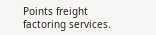Points freight factoring services.